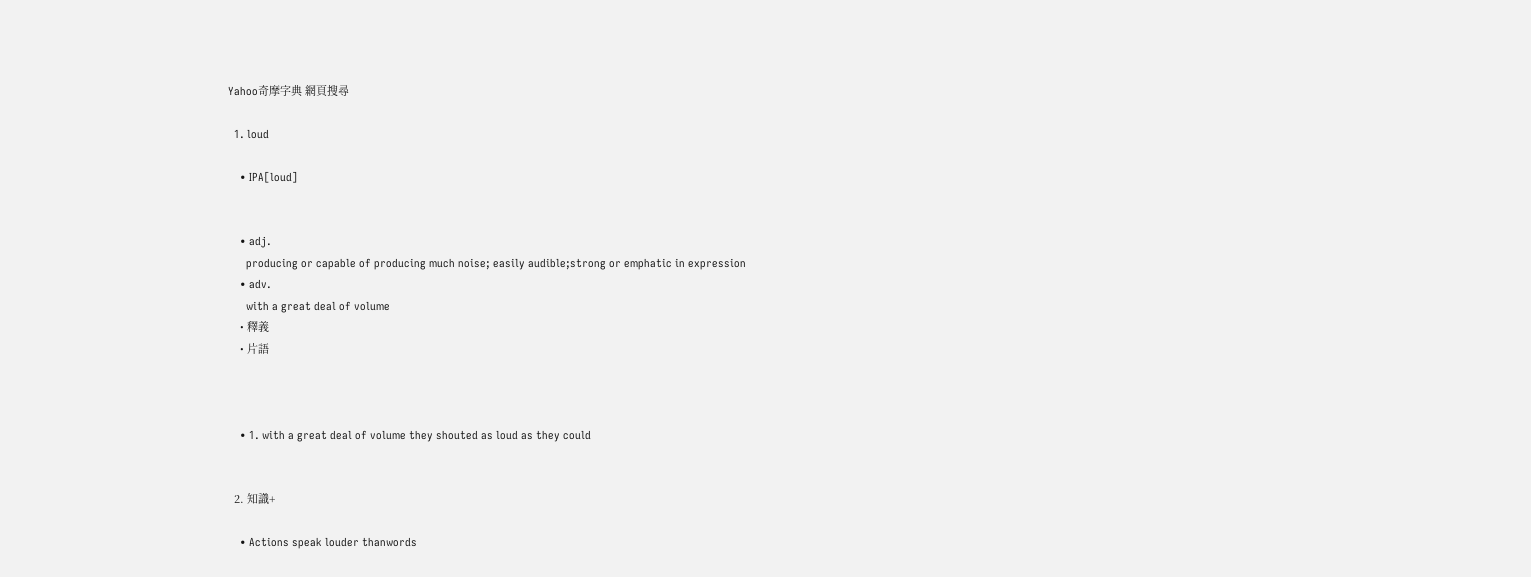Yahoo奇摩字典 網頁搜尋

  1. loud

    • IPA[loud]


    • adj.
      producing or capable of producing much noise; easily audible;strong or emphatic in expression
    • adv.
      with a great deal of volume
    • 釋義
    • 片語



    • 1. with a great deal of volume they shouted as loud as they could


  2. 知識+

    • Actions speak louder thanwords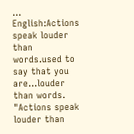... English:Actions speak louder than words.used to say that you are...louder than words. "Actions speak louder than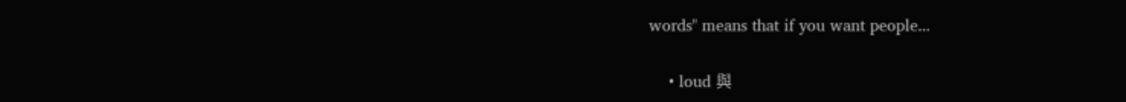words" means that if you want people...

    • loud 與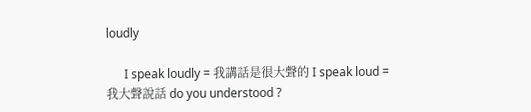loudly

      I speak loudly = 我講話是很大聲的 I speak loud = 我大聲說話 do you understood ?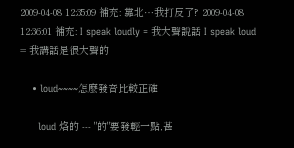2009-04-08 12:35:09 補充: 靠北…我打反了? 2009-04-08 12:36:01 補充: I speak loudly = 我大聲說話 I speak loud = 我講話是很大聲的

    • loud~~~~怎麼發音比較正確

      loud 烙的 --- "的"要發輕一點,甚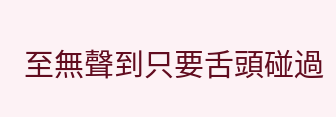至無聲到只要舌頭碰過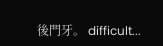後門牙。 difficult...